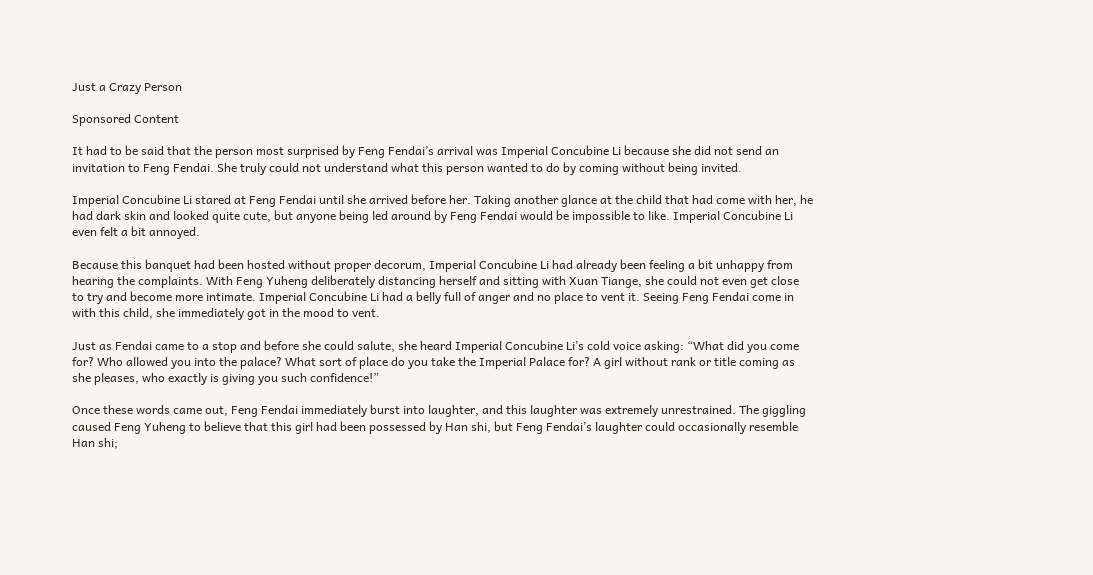Just a Crazy Person

Sponsored Content

It had to be said that the person most surprised by Feng Fendai’s arrival was Imperial Concubine Li because she did not send an invitation to Feng Fendai. She truly could not understand what this person wanted to do by coming without being invited.

Imperial Concubine Li stared at Feng Fendai until she arrived before her. Taking another glance at the child that had come with her, he had dark skin and looked quite cute, but anyone being led around by Feng Fendai would be impossible to like. Imperial Concubine Li even felt a bit annoyed.

Because this banquet had been hosted without proper decorum, Imperial Concubine Li had already been feeling a bit unhappy from hearing the complaints. With Feng Yuheng deliberately distancing herself and sitting with Xuan Tiange, she could not even get close to try and become more intimate. Imperial Concubine Li had a belly full of anger and no place to vent it. Seeing Feng Fendai come in with this child, she immediately got in the mood to vent.

Just as Fendai came to a stop and before she could salute, she heard Imperial Concubine Li’s cold voice asking: “What did you come for? Who allowed you into the palace? What sort of place do you take the Imperial Palace for? A girl without rank or title coming as she pleases, who exactly is giving you such confidence!”

Once these words came out, Feng Fendai immediately burst into laughter, and this laughter was extremely unrestrained. The giggling caused Feng Yuheng to believe that this girl had been possessed by Han shi, but Feng Fendai’s laughter could occasionally resemble Han shi;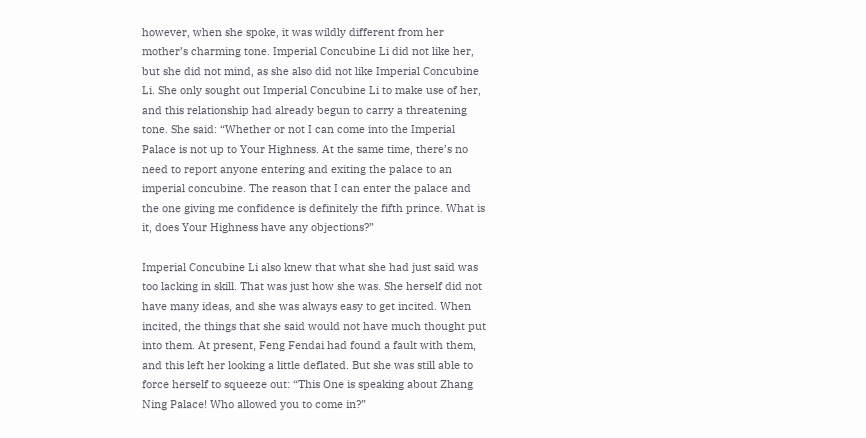however, when she spoke, it was wildly different from her mother’s charming tone. Imperial Concubine Li did not like her, but she did not mind, as she also did not like Imperial Concubine Li. She only sought out Imperial Concubine Li to make use of her, and this relationship had already begun to carry a threatening tone. She said: “Whether or not I can come into the Imperial Palace is not up to Your Highness. At the same time, there’s no need to report anyone entering and exiting the palace to an imperial concubine. The reason that I can enter the palace and the one giving me confidence is definitely the fifth prince. What is it, does Your Highness have any objections?”

Imperial Concubine Li also knew that what she had just said was too lacking in skill. That was just how she was. She herself did not have many ideas, and she was always easy to get incited. When incited, the things that she said would not have much thought put into them. At present, Feng Fendai had found a fault with them, and this left her looking a little deflated. But she was still able to force herself to squeeze out: “This One is speaking about Zhang Ning Palace! Who allowed you to come in?”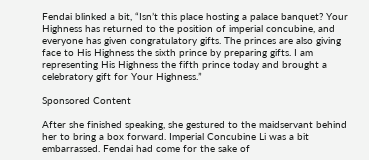Fendai blinked a bit, “Isn’t this place hosting a palace banquet? Your Highness has returned to the position of imperial concubine, and everyone has given congratulatory gifts. The princes are also giving face to His Highness the sixth prince by preparing gifts. I am representing His Highness the fifth prince today and brought a celebratory gift for Your Highness.”

Sponsored Content

After she finished speaking, she gestured to the maidservant behind her to bring a box forward. Imperial Concubine Li was a bit embarrassed. Fendai had come for the sake of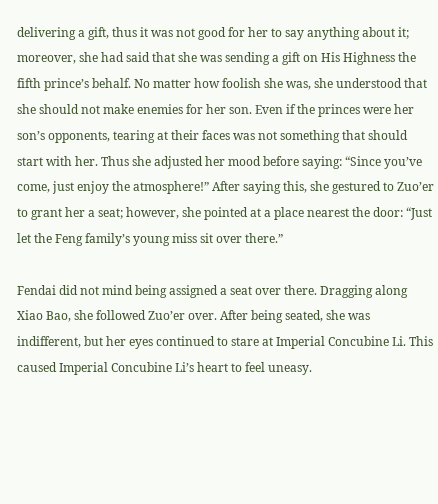delivering a gift, thus it was not good for her to say anything about it; moreover, she had said that she was sending a gift on His Highness the fifth prince’s behalf. No matter how foolish she was, she understood that she should not make enemies for her son. Even if the princes were her son’s opponents, tearing at their faces was not something that should start with her. Thus she adjusted her mood before saying: “Since you’ve come, just enjoy the atmosphere!” After saying this, she gestured to Zuo’er to grant her a seat; however, she pointed at a place nearest the door: “Just let the Feng family’s young miss sit over there.”

Fendai did not mind being assigned a seat over there. Dragging along Xiao Bao, she followed Zuo’er over. After being seated, she was indifferent, but her eyes continued to stare at Imperial Concubine Li. This caused Imperial Concubine Li’s heart to feel uneasy.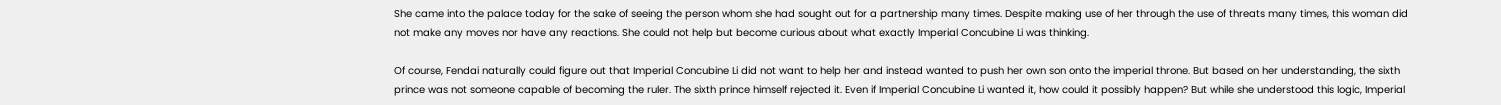She came into the palace today for the sake of seeing the person whom she had sought out for a partnership many times. Despite making use of her through the use of threats many times, this woman did not make any moves nor have any reactions. She could not help but become curious about what exactly Imperial Concubine Li was thinking.

Of course, Fendai naturally could figure out that Imperial Concubine Li did not want to help her and instead wanted to push her own son onto the imperial throne. But based on her understanding, the sixth prince was not someone capable of becoming the ruler. The sixth prince himself rejected it. Even if Imperial Concubine Li wanted it, how could it possibly happen? But while she understood this logic, Imperial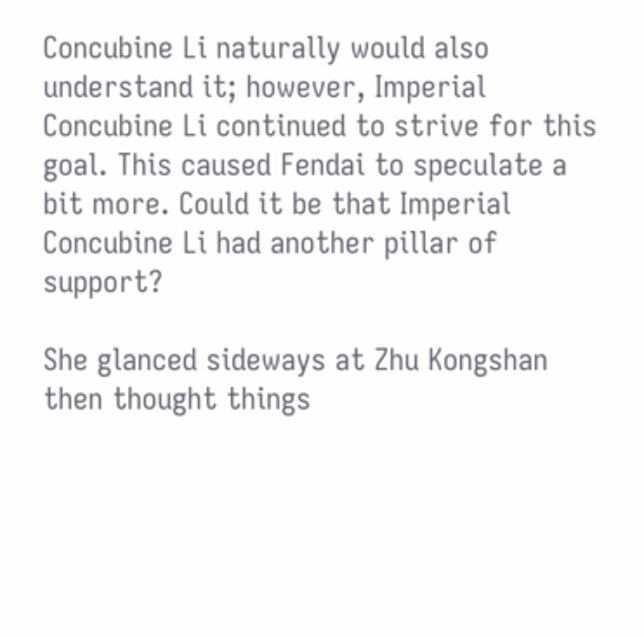Concubine Li naturally would also understand it; however, Imperial Concubine Li continued to strive for this goal. This caused Fendai to speculate a bit more. Could it be that Imperial Concubine Li had another pillar of support?

She glanced sideways at Zhu Kongshan then thought things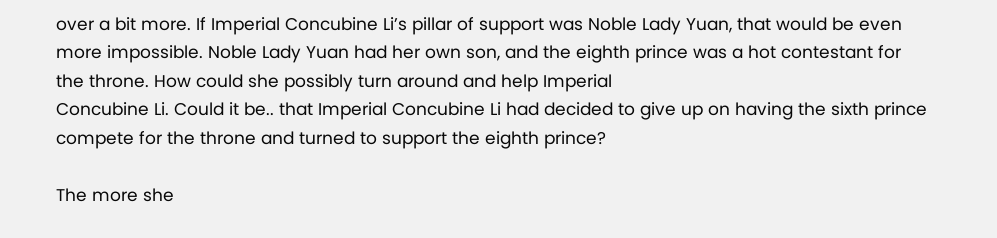over a bit more. If Imperial Concubine Li’s pillar of support was Noble Lady Yuan, that would be even more impossible. Noble Lady Yuan had her own son, and the eighth prince was a hot contestant for the throne. How could she possibly turn around and help Imperial
Concubine Li. Could it be.. that Imperial Concubine Li had decided to give up on having the sixth prince compete for the throne and turned to support the eighth prince?

The more she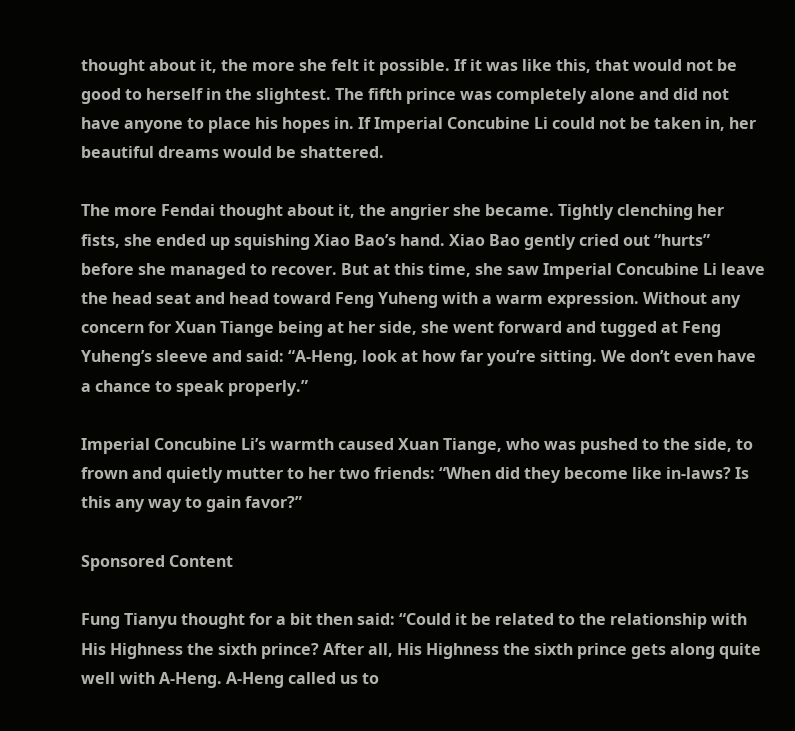thought about it, the more she felt it possible. If it was like this, that would not be good to herself in the slightest. The fifth prince was completely alone and did not have anyone to place his hopes in. If Imperial Concubine Li could not be taken in, her beautiful dreams would be shattered.

The more Fendai thought about it, the angrier she became. Tightly clenching her fists, she ended up squishing Xiao Bao’s hand. Xiao Bao gently cried out “hurts” before she managed to recover. But at this time, she saw Imperial Concubine Li leave the head seat and head toward Feng Yuheng with a warm expression. Without any concern for Xuan Tiange being at her side, she went forward and tugged at Feng Yuheng’s sleeve and said: “A-Heng, look at how far you’re sitting. We don’t even have a chance to speak properly.”

Imperial Concubine Li’s warmth caused Xuan Tiange, who was pushed to the side, to frown and quietly mutter to her two friends: “When did they become like in-laws? Is this any way to gain favor?”

Sponsored Content

Fung Tianyu thought for a bit then said: “Could it be related to the relationship with His Highness the sixth prince? After all, His Highness the sixth prince gets along quite well with A-Heng. A-Heng called us to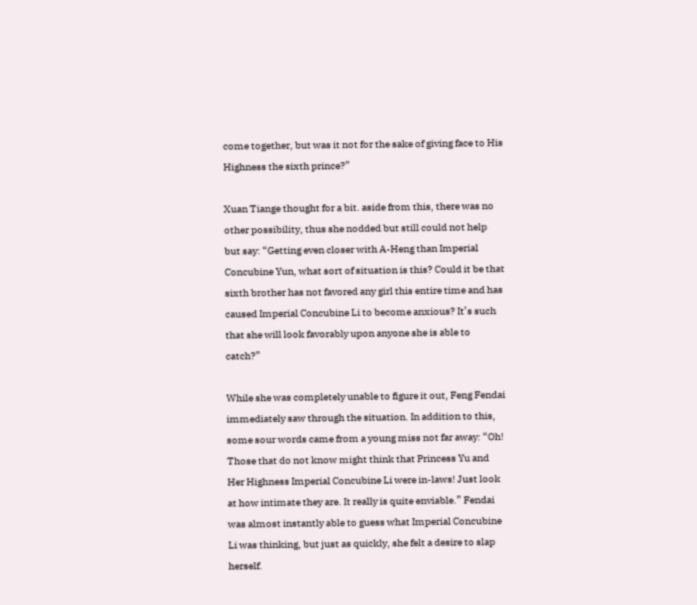come together, but was it not for the sake of giving face to His Highness the sixth prince?”

Xuan Tiange thought for a bit. aside from this, there was no other possibility, thus she nodded but still could not help but say: “Getting even closer with A-Heng than Imperial Concubine Yun, what sort of situation is this? Could it be that sixth brother has not favored any girl this entire time and has caused Imperial Concubine Li to become anxious? It’s such that she will look favorably upon anyone she is able to catch?”

While she was completely unable to figure it out, Feng Fendai immediately saw through the situation. In addition to this, some sour words came from a young miss not far away: “Oh! Those that do not know might think that Princess Yu and Her Highness Imperial Concubine Li were in-laws! Just look at how intimate they are. It really is quite enviable.” Fendai was almost instantly able to guess what Imperial Concubine Li was thinking, but just as quickly, she felt a desire to slap herself.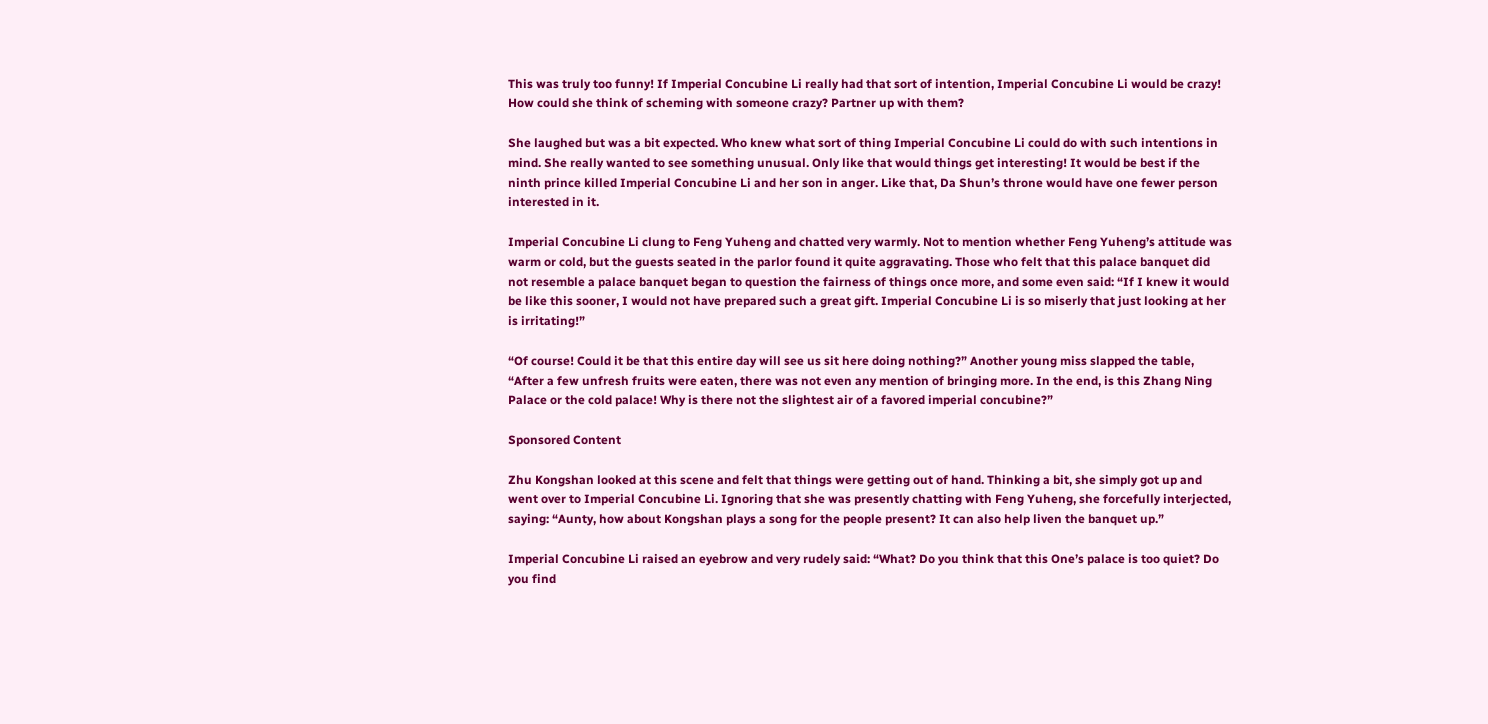This was truly too funny! If Imperial Concubine Li really had that sort of intention, Imperial Concubine Li would be crazy! How could she think of scheming with someone crazy? Partner up with them?

She laughed but was a bit expected. Who knew what sort of thing Imperial Concubine Li could do with such intentions in mind. She really wanted to see something unusual. Only like that would things get interesting! It would be best if the ninth prince killed Imperial Concubine Li and her son in anger. Like that, Da Shun’s throne would have one fewer person interested in it.

Imperial Concubine Li clung to Feng Yuheng and chatted very warmly. Not to mention whether Feng Yuheng’s attitude was warm or cold, but the guests seated in the parlor found it quite aggravating. Those who felt that this palace banquet did not resemble a palace banquet began to question the fairness of things once more, and some even said: “If I knew it would be like this sooner, I would not have prepared such a great gift. Imperial Concubine Li is so miserly that just looking at her is irritating!”

“Of course! Could it be that this entire day will see us sit here doing nothing?” Another young miss slapped the table, “After a few unfresh fruits were eaten, there was not even any mention of bringing more. In the end, is this Zhang Ning Palace or the cold palace! Why is there not the slightest air of a favored imperial concubine?”

Sponsored Content

Zhu Kongshan looked at this scene and felt that things were getting out of hand. Thinking a bit, she simply got up and went over to Imperial Concubine Li. Ignoring that she was presently chatting with Feng Yuheng, she forcefully interjected, saying: “Aunty, how about Kongshan plays a song for the people present? It can also help liven the banquet up.”

Imperial Concubine Li raised an eyebrow and very rudely said: “What? Do you think that this One’s palace is too quiet? Do you find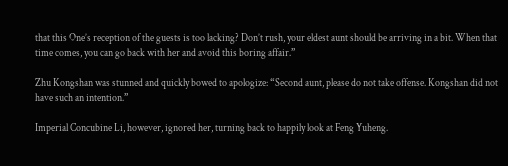that this One’s reception of the guests is too lacking? Don’t rush, your eldest aunt should be arriving in a bit. When that time comes, you can go back with her and avoid this boring affair.”

Zhu Kongshan was stunned and quickly bowed to apologize: “Second aunt, please do not take offense. Kongshan did not have such an intention.”

Imperial Concubine Li, however, ignored her, turning back to happily look at Feng Yuheng.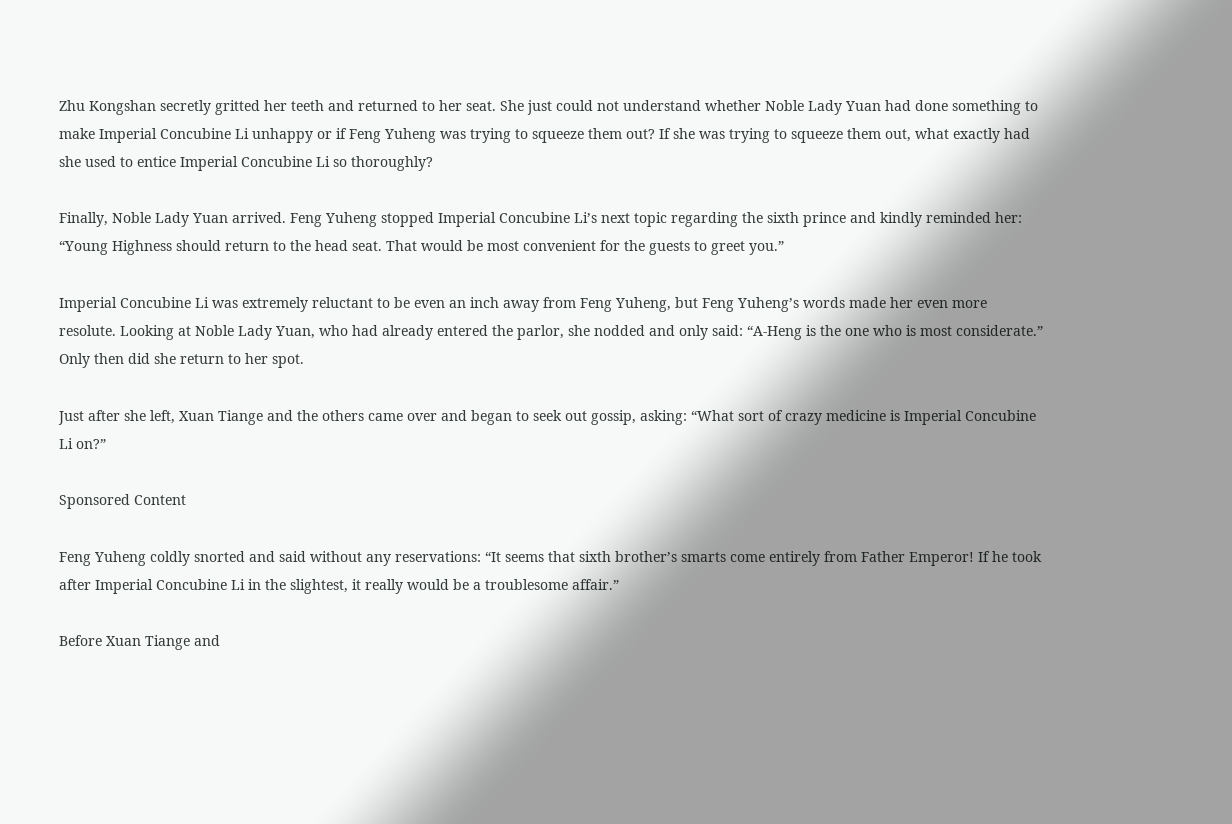Zhu Kongshan secretly gritted her teeth and returned to her seat. She just could not understand whether Noble Lady Yuan had done something to make Imperial Concubine Li unhappy or if Feng Yuheng was trying to squeeze them out? If she was trying to squeeze them out, what exactly had she used to entice Imperial Concubine Li so thoroughly?

Finally, Noble Lady Yuan arrived. Feng Yuheng stopped Imperial Concubine Li’s next topic regarding the sixth prince and kindly reminded her: “Young Highness should return to the head seat. That would be most convenient for the guests to greet you.”

Imperial Concubine Li was extremely reluctant to be even an inch away from Feng Yuheng, but Feng Yuheng’s words made her even more resolute. Looking at Noble Lady Yuan, who had already entered the parlor, she nodded and only said: “A-Heng is the one who is most considerate.” Only then did she return to her spot.

Just after she left, Xuan Tiange and the others came over and began to seek out gossip, asking: “What sort of crazy medicine is Imperial Concubine Li on?”

Sponsored Content

Feng Yuheng coldly snorted and said without any reservations: “It seems that sixth brother’s smarts come entirely from Father Emperor! If he took after Imperial Concubine Li in the slightest, it really would be a troublesome affair.”

Before Xuan Tiange and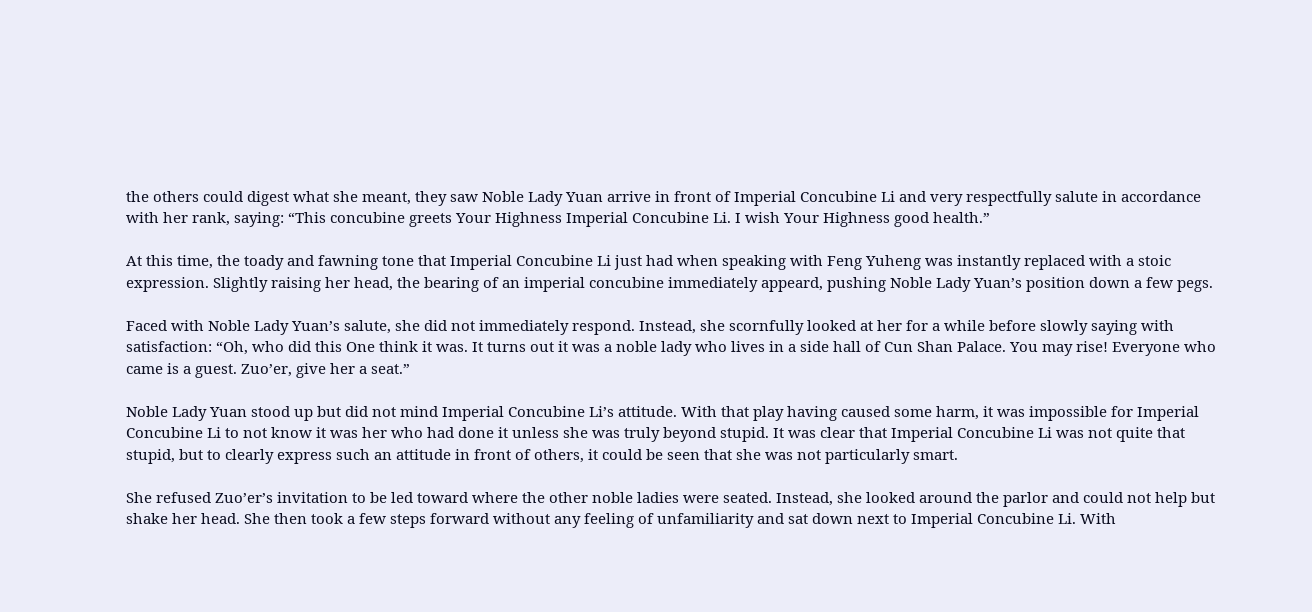the others could digest what she meant, they saw Noble Lady Yuan arrive in front of Imperial Concubine Li and very respectfully salute in accordance with her rank, saying: “This concubine greets Your Highness Imperial Concubine Li. I wish Your Highness good health.”

At this time, the toady and fawning tone that Imperial Concubine Li just had when speaking with Feng Yuheng was instantly replaced with a stoic expression. Slightly raising her head, the bearing of an imperial concubine immediately appeard, pushing Noble Lady Yuan’s position down a few pegs.

Faced with Noble Lady Yuan’s salute, she did not immediately respond. Instead, she scornfully looked at her for a while before slowly saying with satisfaction: “Oh, who did this One think it was. It turns out it was a noble lady who lives in a side hall of Cun Shan Palace. You may rise! Everyone who came is a guest. Zuo’er, give her a seat.”

Noble Lady Yuan stood up but did not mind Imperial Concubine Li’s attitude. With that play having caused some harm, it was impossible for Imperial Concubine Li to not know it was her who had done it unless she was truly beyond stupid. It was clear that Imperial Concubine Li was not quite that stupid, but to clearly express such an attitude in front of others, it could be seen that she was not particularly smart.

She refused Zuo’er’s invitation to be led toward where the other noble ladies were seated. Instead, she looked around the parlor and could not help but shake her head. She then took a few steps forward without any feeling of unfamiliarity and sat down next to Imperial Concubine Li. With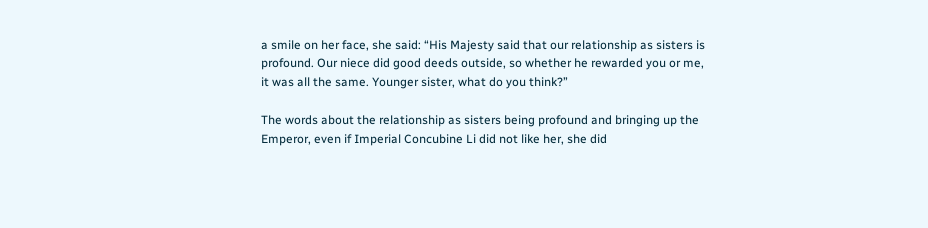a smile on her face, she said: “His Majesty said that our relationship as sisters is profound. Our niece did good deeds outside, so whether he rewarded you or me, it was all the same. Younger sister, what do you think?”

The words about the relationship as sisters being profound and bringing up the Emperor, even if Imperial Concubine Li did not like her, she did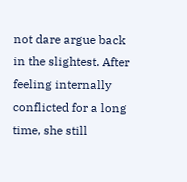not dare argue back in the slightest. After feeling internally conflicted for a long time, she still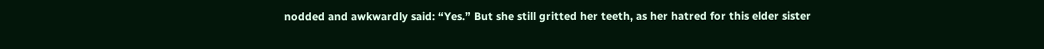nodded and awkwardly said: “Yes.” But she still gritted her teeth, as her hatred for this elder sister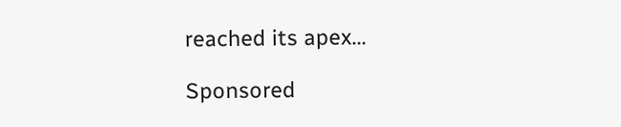reached its apex…

Sponsored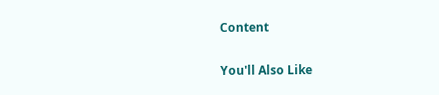Content

You'll Also Like